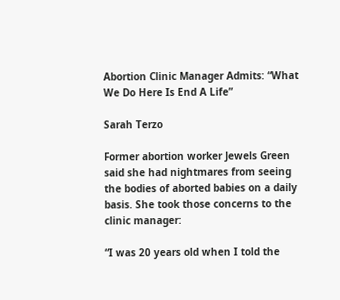Abortion Clinic Manager Admits: “What We Do Here Is End A Life”

Sarah Terzo

Former abortion worker Jewels Green said she had nightmares from seeing the bodies of aborted babies on a daily basis. She took those concerns to the clinic manager:

“I was 20 years old when I told the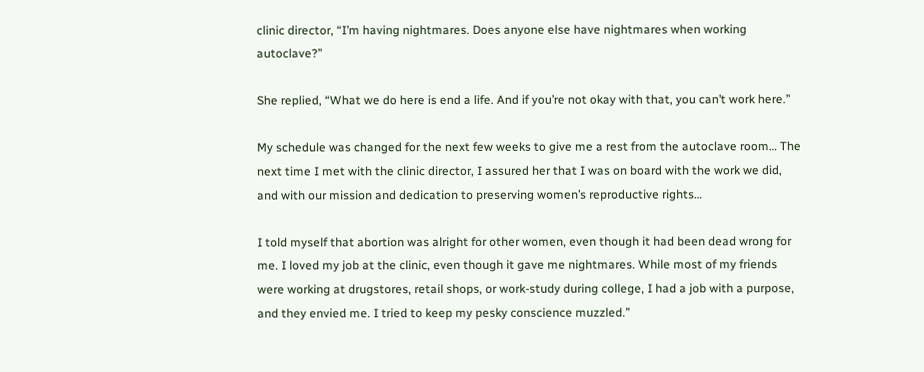clinic director, “I’m having nightmares. Does anyone else have nightmares when working autoclave?”

She replied, “What we do here is end a life. And if you’re not okay with that, you can’t work here.”

My schedule was changed for the next few weeks to give me a rest from the autoclave room… The next time I met with the clinic director, I assured her that I was on board with the work we did, and with our mission and dedication to preserving women’s reproductive rights…

I told myself that abortion was alright for other women, even though it had been dead wrong for me. I loved my job at the clinic, even though it gave me nightmares. While most of my friends were working at drugstores, retail shops, or work-study during college, I had a job with a purpose, and they envied me. I tried to keep my pesky conscience muzzled.”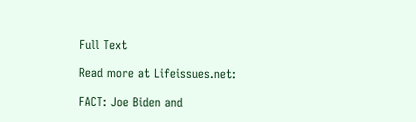Full Text

Read more at Lifeissues.net:

FACT: Joe Biden and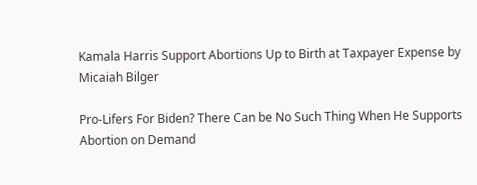Kamala Harris Support Abortions Up to Birth at Taxpayer Expense by Micaiah Bilger

Pro-Lifers For Biden? There Can be No Such Thing When He Supports Abortion on Demand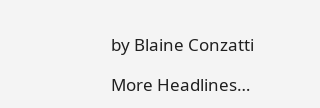by Blaine Conzatti

More Headlines…